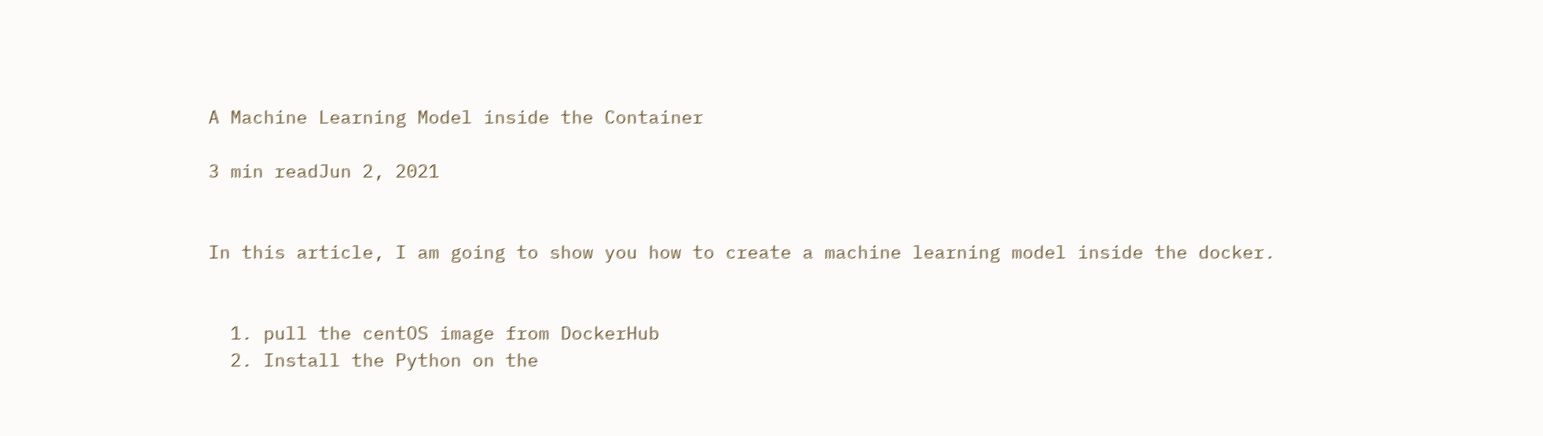A Machine Learning Model inside the Container

3 min readJun 2, 2021


In this article, I am going to show you how to create a machine learning model inside the docker.


  1. pull the centOS image from DockerHub
  2. Install the Python on the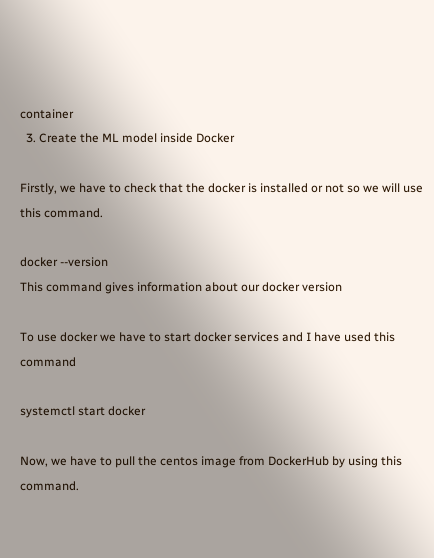container
  3. Create the ML model inside Docker

Firstly, we have to check that the docker is installed or not so we will use this command.

docker --version
This command gives information about our docker version

To use docker we have to start docker services and I have used this command

systemctl start docker

Now, we have to pull the centos image from DockerHub by using this command.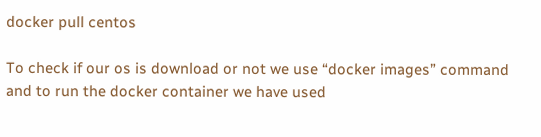docker pull centos

To check if our os is download or not we use “docker images” command and to run the docker container we have used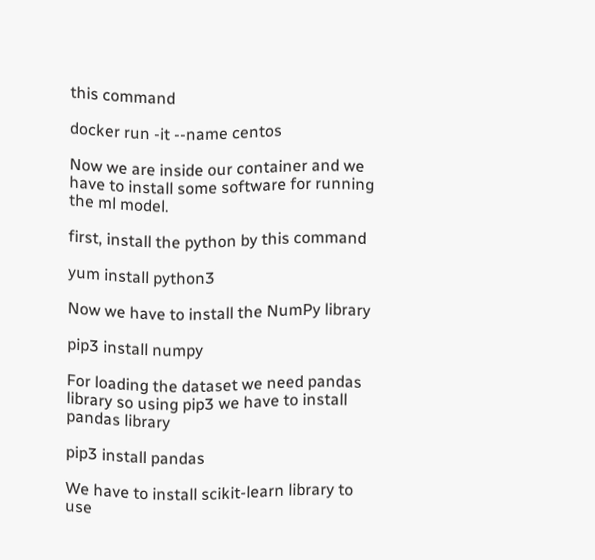this command

docker run -it --name centos

Now we are inside our container and we have to install some software for running the ml model.

first, install the python by this command

yum install python3

Now we have to install the NumPy library

pip3 install numpy

For loading the dataset we need pandas library so using pip3 we have to install pandas library

pip3 install pandas

We have to install scikit-learn library to use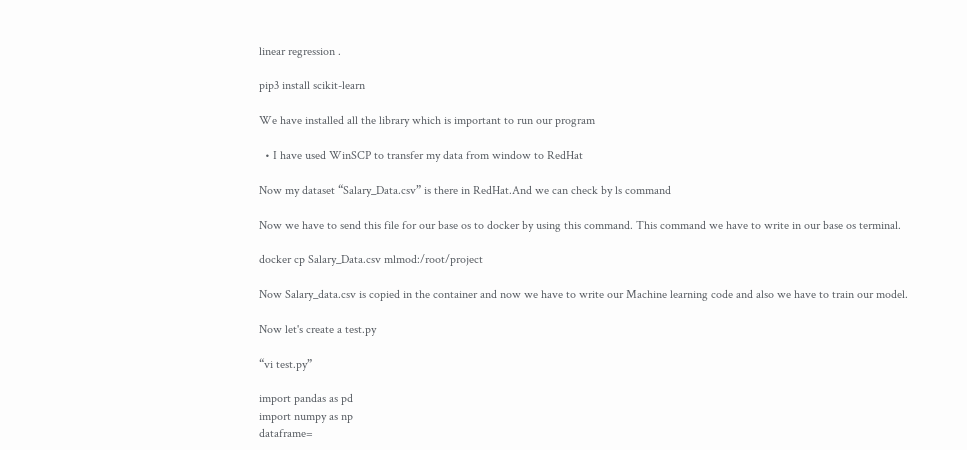linear regression .

pip3 install scikit-learn

We have installed all the library which is important to run our program

  • I have used WinSCP to transfer my data from window to RedHat

Now my dataset “Salary_Data.csv” is there in RedHat.And we can check by ls command

Now we have to send this file for our base os to docker by using this command. This command we have to write in our base os terminal.

docker cp Salary_Data.csv mlmod:/root/project

Now Salary_data.csv is copied in the container and now we have to write our Machine learning code and also we have to train our model.

Now let's create a test.py

“vi test.py”

import pandas as pd
import numpy as np
dataframe=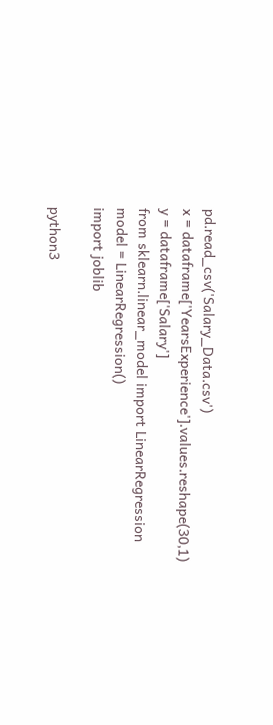pd.read_csv('Salary_Data.csv')
x = dataframe['YearsExperience'].values.reshape(30,1)
y = dataframe['Salary']
from sklearn.linear_model import LinearRegression
model = LinearRegression()
import joblib

python3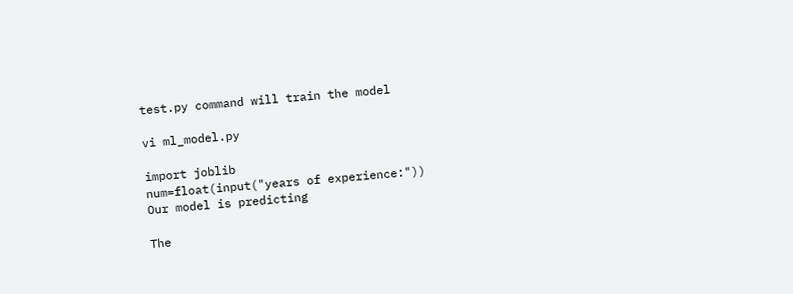test.py command will train the model

vi ml_model.py

import joblib
num=float(input("years of experience:"))
Our model is predicting

The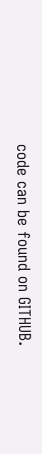code can be found on GITHUB.